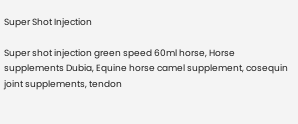Super Shot Injection

Super shot injection green speed 60ml horse, Horse supplements Dubia, Equine horse camel supplement, cosequin joint supplements, tendon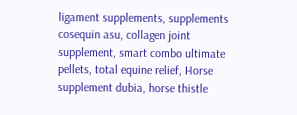ligament supplements, supplements cosequin asu, collagen joint supplement, smart combo ultimate pellets, total equine relief, Horse supplement dubia, horse thistle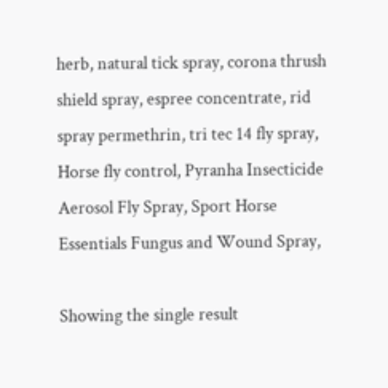herb, natural tick spray, corona thrush shield spray, espree concentrate, rid spray permethrin, tri tec 14 fly spray, Horse fly control, Pyranha Insecticide Aerosol Fly Spray, Sport Horse Essentials Fungus and Wound Spray,

Showing the single result